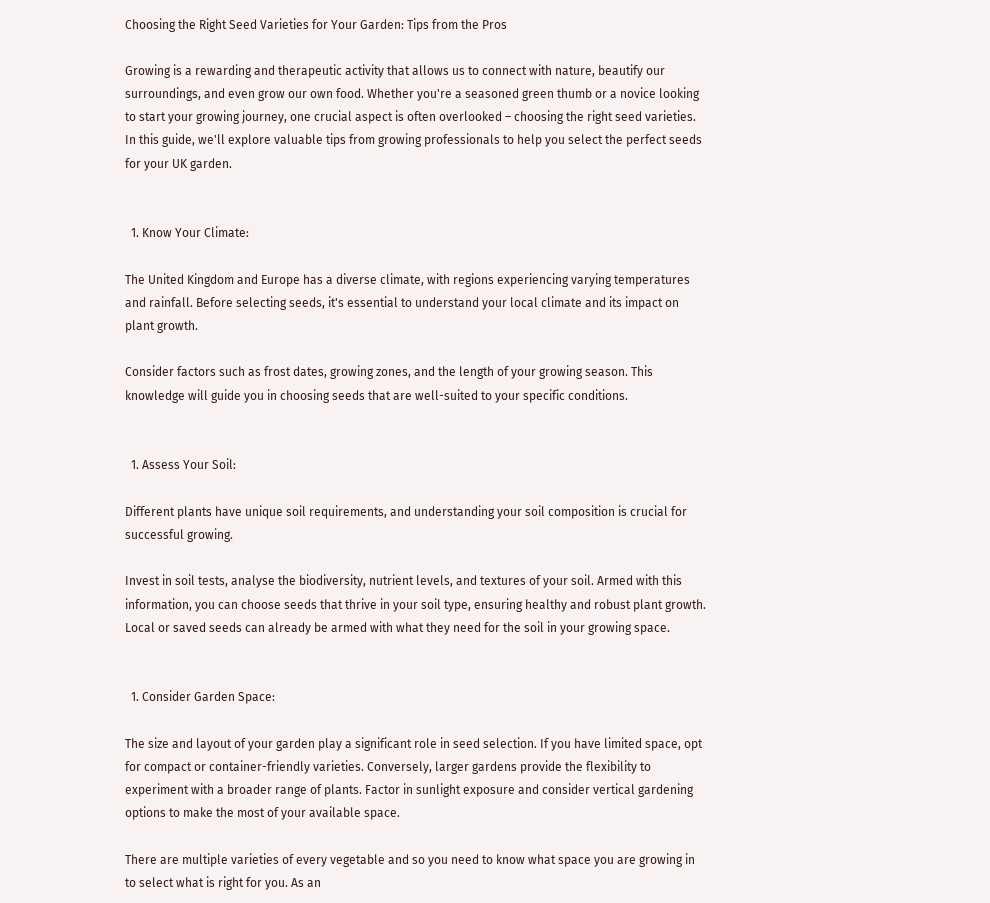Choosing the Right Seed Varieties for Your Garden: Tips from the Pros

Growing is a rewarding and therapeutic activity that allows us to connect with nature, beautify our surroundings, and even grow our own food. Whether you're a seasoned green thumb or a novice looking to start your growing journey, one crucial aspect is often overlooked – choosing the right seed varieties. In this guide, we'll explore valuable tips from growing professionals to help you select the perfect seeds for your UK garden.


  1. Know Your Climate:

The United Kingdom and Europe has a diverse climate, with regions experiencing varying temperatures and rainfall. Before selecting seeds, it's essential to understand your local climate and its impact on plant growth.

Consider factors such as frost dates, growing zones, and the length of your growing season. This knowledge will guide you in choosing seeds that are well-suited to your specific conditions.


  1. Assess Your Soil:

Different plants have unique soil requirements, and understanding your soil composition is crucial for successful growing.

Invest in soil tests, analyse the biodiversity, nutrient levels, and textures of your soil. Armed with this information, you can choose seeds that thrive in your soil type, ensuring healthy and robust plant growth. Local or saved seeds can already be armed with what they need for the soil in your growing space.


  1. Consider Garden Space:

The size and layout of your garden play a significant role in seed selection. If you have limited space, opt for compact or container-friendly varieties. Conversely, larger gardens provide the flexibility to experiment with a broader range of plants. Factor in sunlight exposure and consider vertical gardening options to make the most of your available space.

There are multiple varieties of every vegetable and so you need to know what space you are growing in to select what is right for you. As an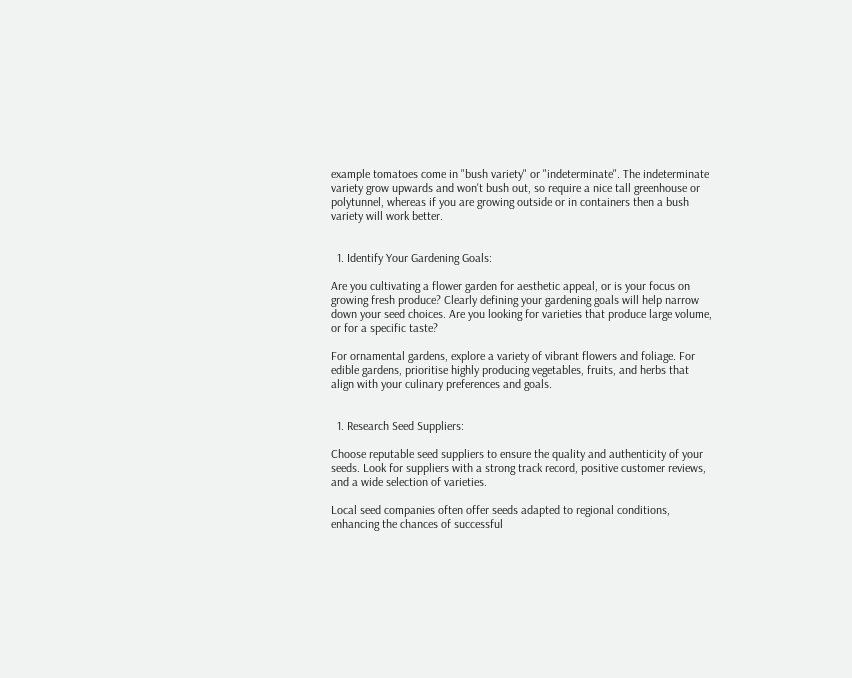example tomatoes come in "bush variety" or "indeterminate". The indeterminate variety grow upwards and won't bush out, so require a nice tall greenhouse or polytunnel, whereas if you are growing outside or in containers then a bush variety will work better.


  1. Identify Your Gardening Goals:

Are you cultivating a flower garden for aesthetic appeal, or is your focus on growing fresh produce? Clearly defining your gardening goals will help narrow down your seed choices. Are you looking for varieties that produce large volume, or for a specific taste?

For ornamental gardens, explore a variety of vibrant flowers and foliage. For edible gardens, prioritise highly producing vegetables, fruits, and herbs that align with your culinary preferences and goals.


  1. Research Seed Suppliers:

Choose reputable seed suppliers to ensure the quality and authenticity of your seeds. Look for suppliers with a strong track record, positive customer reviews, and a wide selection of varieties.

Local seed companies often offer seeds adapted to regional conditions, enhancing the chances of successful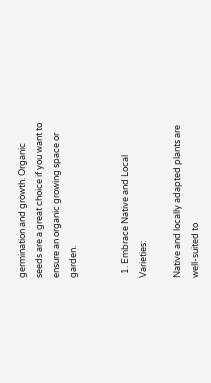germination and growth. Organic seeds are a great choice if you want to ensure an organic growing space or garden.


  1. Embrace Native and Local Varieties:

Native and locally adapted plants are well-suited to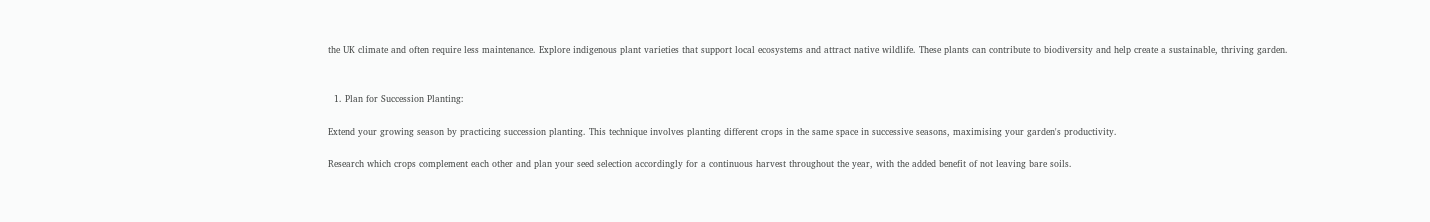the UK climate and often require less maintenance. Explore indigenous plant varieties that support local ecosystems and attract native wildlife. These plants can contribute to biodiversity and help create a sustainable, thriving garden.


  1. Plan for Succession Planting:

Extend your growing season by practicing succession planting. This technique involves planting different crops in the same space in successive seasons, maximising your garden's productivity.

Research which crops complement each other and plan your seed selection accordingly for a continuous harvest throughout the year, with the added benefit of not leaving bare soils.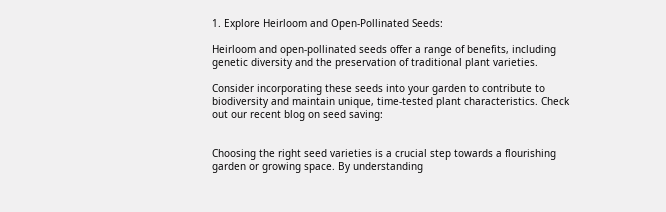1. Explore Heirloom and Open-Pollinated Seeds:

Heirloom and open-pollinated seeds offer a range of benefits, including genetic diversity and the preservation of traditional plant varieties.

Consider incorporating these seeds into your garden to contribute to biodiversity and maintain unique, time-tested plant characteristics. Check out our recent blog on seed saving:


Choosing the right seed varieties is a crucial step towards a flourishing garden or growing space. By understanding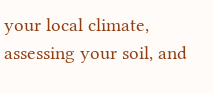your local climate, assessing your soil, and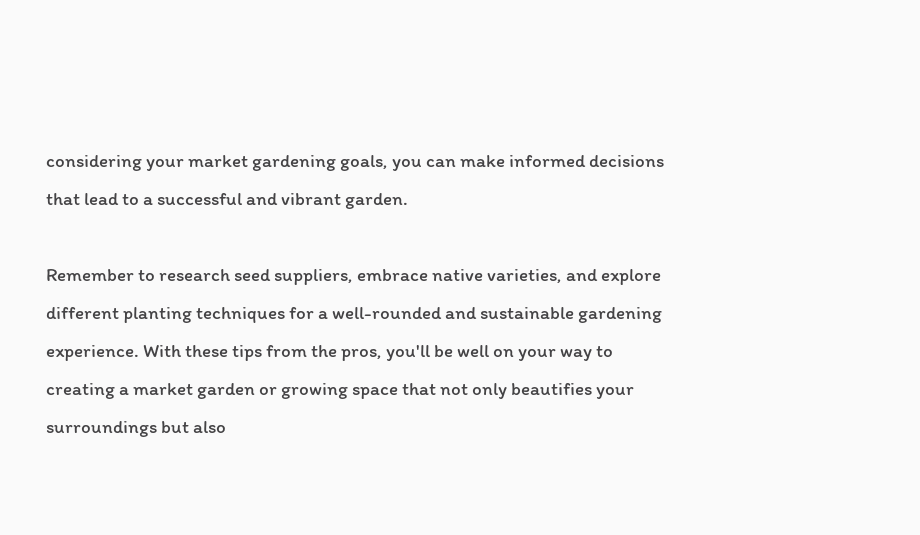considering your market gardening goals, you can make informed decisions that lead to a successful and vibrant garden.

Remember to research seed suppliers, embrace native varieties, and explore different planting techniques for a well-rounded and sustainable gardening experience. With these tips from the pros, you'll be well on your way to creating a market garden or growing space that not only beautifies your surroundings but also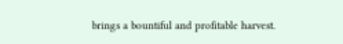brings a bountiful and profitable harvest.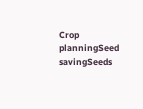Crop planningSeed savingSeeds